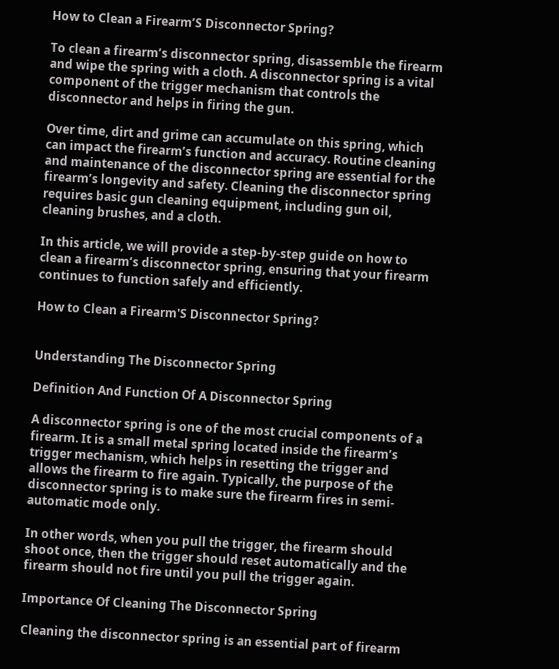How to Clean a Firearm’S Disconnector Spring?

To clean a firearm’s disconnector spring, disassemble the firearm and wipe the spring with a cloth. A disconnector spring is a vital component of the trigger mechanism that controls the disconnector and helps in firing the gun.

Over time, dirt and grime can accumulate on this spring, which can impact the firearm’s function and accuracy. Routine cleaning and maintenance of the disconnector spring are essential for the firearm’s longevity and safety. Cleaning the disconnector spring requires basic gun cleaning equipment, including gun oil, cleaning brushes, and a cloth.

In this article, we will provide a step-by-step guide on how to clean a firearm’s disconnector spring, ensuring that your firearm continues to function safely and efficiently.

How to Clean a Firearm'S Disconnector Spring?


Understanding The Disconnector Spring

Definition And Function Of A Disconnector Spring

A disconnector spring is one of the most crucial components of a firearm. It is a small metal spring located inside the firearm’s trigger mechanism, which helps in resetting the trigger and allows the firearm to fire again. Typically, the purpose of the disconnector spring is to make sure the firearm fires in semi-automatic mode only.

In other words, when you pull the trigger, the firearm should shoot once, then the trigger should reset automatically and the firearm should not fire until you pull the trigger again.

Importance Of Cleaning The Disconnector Spring

Cleaning the disconnector spring is an essential part of firearm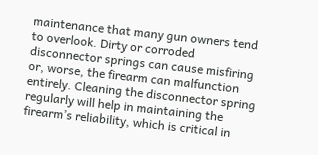maintenance that many gun owners tend to overlook. Dirty or corroded disconnector springs can cause misfiring or, worse, the firearm can malfunction entirely. Cleaning the disconnector spring regularly will help in maintaining the firearm’s reliability, which is critical in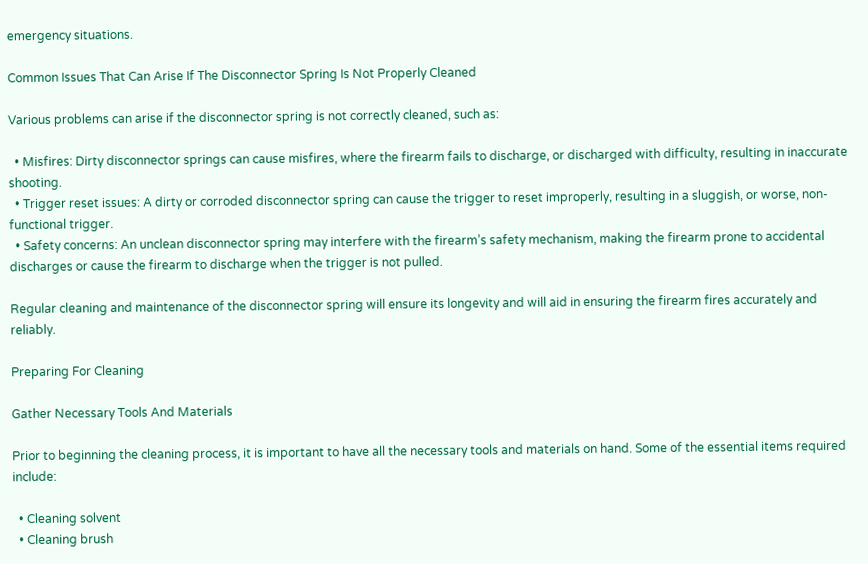emergency situations.

Common Issues That Can Arise If The Disconnector Spring Is Not Properly Cleaned

Various problems can arise if the disconnector spring is not correctly cleaned, such as:

  • Misfires: Dirty disconnector springs can cause misfires, where the firearm fails to discharge, or discharged with difficulty, resulting in inaccurate shooting.
  • Trigger reset issues: A dirty or corroded disconnector spring can cause the trigger to reset improperly, resulting in a sluggish, or worse, non-functional trigger.
  • Safety concerns: An unclean disconnector spring may interfere with the firearm’s safety mechanism, making the firearm prone to accidental discharges or cause the firearm to discharge when the trigger is not pulled.

Regular cleaning and maintenance of the disconnector spring will ensure its longevity and will aid in ensuring the firearm fires accurately and reliably.

Preparing For Cleaning

Gather Necessary Tools And Materials

Prior to beginning the cleaning process, it is important to have all the necessary tools and materials on hand. Some of the essential items required include:

  • Cleaning solvent
  • Cleaning brush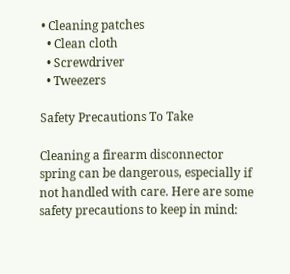• Cleaning patches
  • Clean cloth
  • Screwdriver
  • Tweezers

Safety Precautions To Take

Cleaning a firearm disconnector spring can be dangerous, especially if not handled with care. Here are some safety precautions to keep in mind: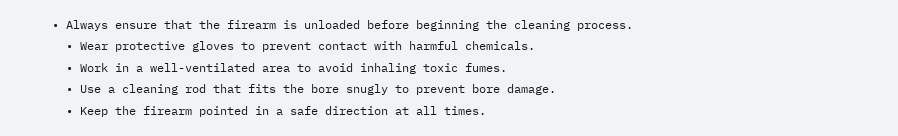• Always ensure that the firearm is unloaded before beginning the cleaning process.
  • Wear protective gloves to prevent contact with harmful chemicals.
  • Work in a well-ventilated area to avoid inhaling toxic fumes.
  • Use a cleaning rod that fits the bore snugly to prevent bore damage.
  • Keep the firearm pointed in a safe direction at all times.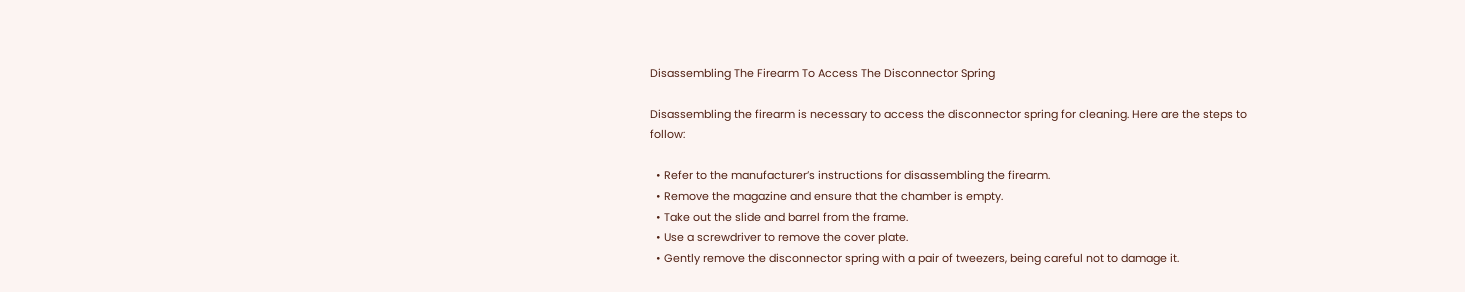Disassembling The Firearm To Access The Disconnector Spring

Disassembling the firearm is necessary to access the disconnector spring for cleaning. Here are the steps to follow:

  • Refer to the manufacturer’s instructions for disassembling the firearm.
  • Remove the magazine and ensure that the chamber is empty.
  • Take out the slide and barrel from the frame.
  • Use a screwdriver to remove the cover plate.
  • Gently remove the disconnector spring with a pair of tweezers, being careful not to damage it.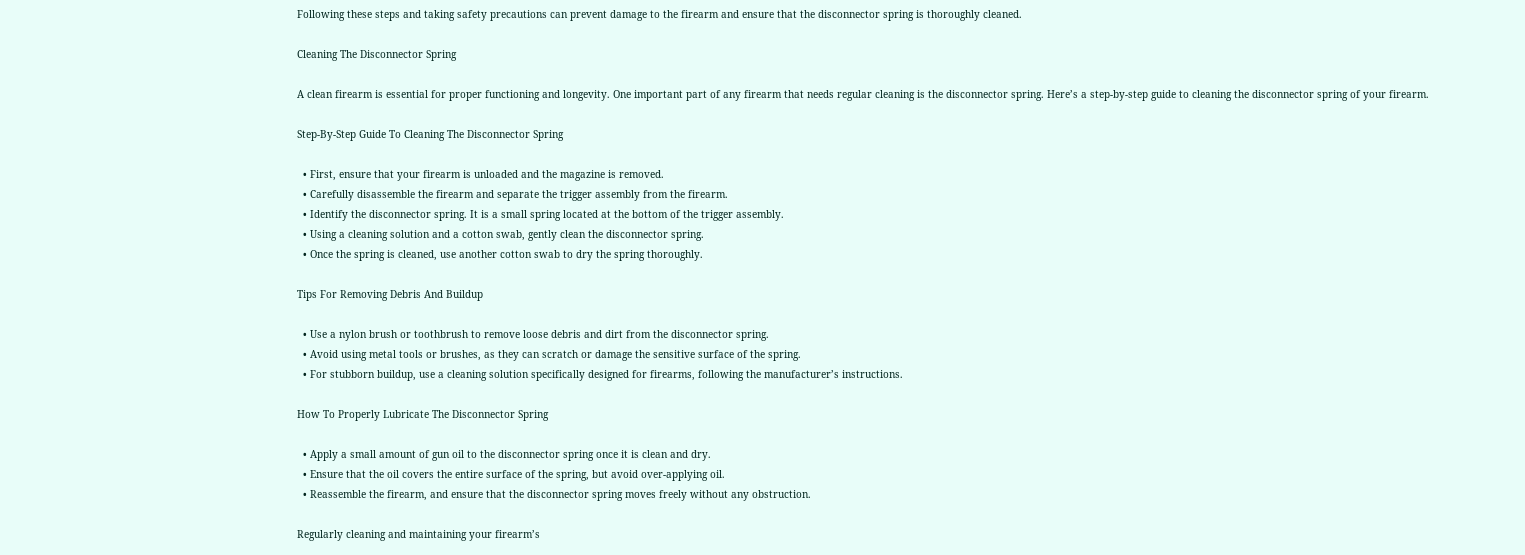Following these steps and taking safety precautions can prevent damage to the firearm and ensure that the disconnector spring is thoroughly cleaned.

Cleaning The Disconnector Spring

A clean firearm is essential for proper functioning and longevity. One important part of any firearm that needs regular cleaning is the disconnector spring. Here’s a step-by-step guide to cleaning the disconnector spring of your firearm.

Step-By-Step Guide To Cleaning The Disconnector Spring

  • First, ensure that your firearm is unloaded and the magazine is removed.
  • Carefully disassemble the firearm and separate the trigger assembly from the firearm.
  • Identify the disconnector spring. It is a small spring located at the bottom of the trigger assembly.
  • Using a cleaning solution and a cotton swab, gently clean the disconnector spring.
  • Once the spring is cleaned, use another cotton swab to dry the spring thoroughly.

Tips For Removing Debris And Buildup

  • Use a nylon brush or toothbrush to remove loose debris and dirt from the disconnector spring.
  • Avoid using metal tools or brushes, as they can scratch or damage the sensitive surface of the spring.
  • For stubborn buildup, use a cleaning solution specifically designed for firearms, following the manufacturer’s instructions.

How To Properly Lubricate The Disconnector Spring

  • Apply a small amount of gun oil to the disconnector spring once it is clean and dry.
  • Ensure that the oil covers the entire surface of the spring, but avoid over-applying oil.
  • Reassemble the firearm, and ensure that the disconnector spring moves freely without any obstruction.

Regularly cleaning and maintaining your firearm’s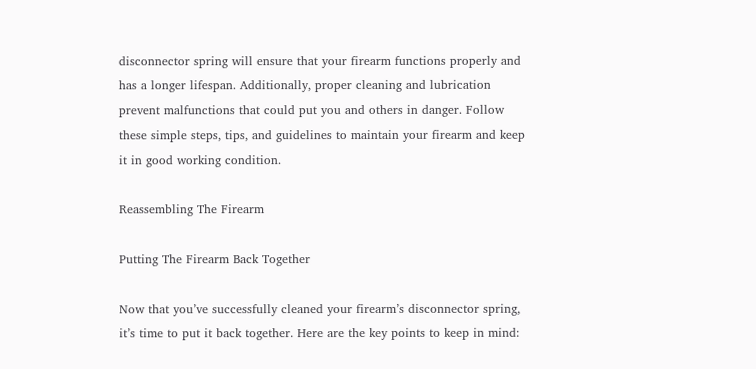disconnector spring will ensure that your firearm functions properly and has a longer lifespan. Additionally, proper cleaning and lubrication prevent malfunctions that could put you and others in danger. Follow these simple steps, tips, and guidelines to maintain your firearm and keep it in good working condition.

Reassembling The Firearm

Putting The Firearm Back Together

Now that you’ve successfully cleaned your firearm’s disconnector spring, it’s time to put it back together. Here are the key points to keep in mind: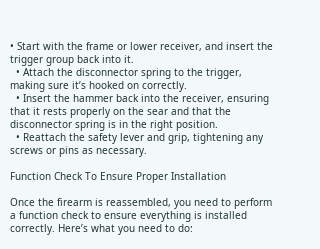• Start with the frame or lower receiver, and insert the trigger group back into it.
  • Attach the disconnector spring to the trigger, making sure it’s hooked on correctly.
  • Insert the hammer back into the receiver, ensuring that it rests properly on the sear and that the disconnector spring is in the right position.
  • Reattach the safety lever and grip, tightening any screws or pins as necessary.

Function Check To Ensure Proper Installation

Once the firearm is reassembled, you need to perform a function check to ensure everything is installed correctly. Here’s what you need to do: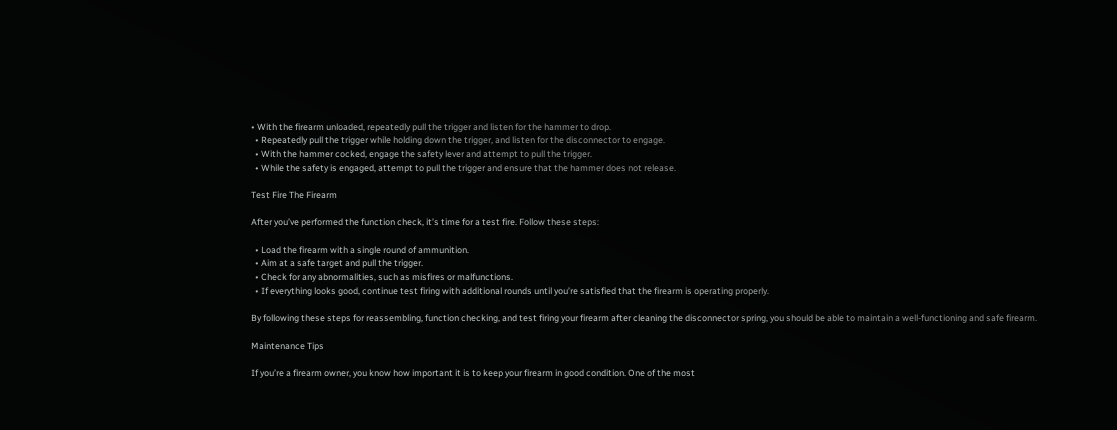• With the firearm unloaded, repeatedly pull the trigger and listen for the hammer to drop.
  • Repeatedly pull the trigger while holding down the trigger, and listen for the disconnector to engage.
  • With the hammer cocked, engage the safety lever and attempt to pull the trigger.
  • While the safety is engaged, attempt to pull the trigger and ensure that the hammer does not release.

Test Fire The Firearm

After you’ve performed the function check, it’s time for a test fire. Follow these steps:

  • Load the firearm with a single round of ammunition.
  • Aim at a safe target and pull the trigger.
  • Check for any abnormalities, such as misfires or malfunctions.
  • If everything looks good, continue test firing with additional rounds until you’re satisfied that the firearm is operating properly.

By following these steps for reassembling, function checking, and test firing your firearm after cleaning the disconnector spring, you should be able to maintain a well-functioning and safe firearm.

Maintenance Tips

If you’re a firearm owner, you know how important it is to keep your firearm in good condition. One of the most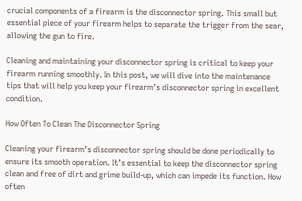crucial components of a firearm is the disconnector spring. This small but essential piece of your firearm helps to separate the trigger from the sear, allowing the gun to fire.

Cleaning and maintaining your disconnector spring is critical to keep your firearm running smoothly. In this post, we will dive into the maintenance tips that will help you keep your firearm’s disconnector spring in excellent condition.

How Often To Clean The Disconnector Spring

Cleaning your firearm’s disconnector spring should be done periodically to ensure its smooth operation. It’s essential to keep the disconnector spring clean and free of dirt and grime build-up, which can impede its function. How often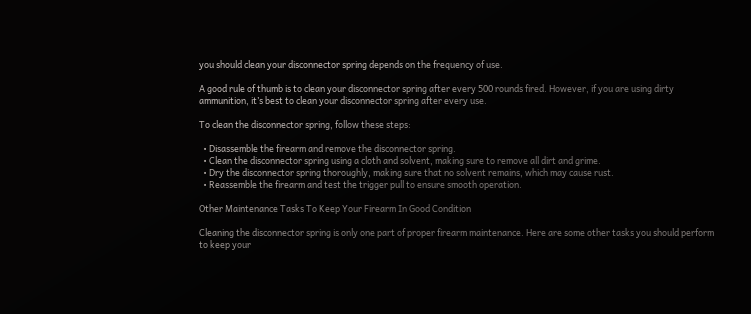you should clean your disconnector spring depends on the frequency of use.

A good rule of thumb is to clean your disconnector spring after every 500 rounds fired. However, if you are using dirty ammunition, it’s best to clean your disconnector spring after every use.

To clean the disconnector spring, follow these steps:

  • Disassemble the firearm and remove the disconnector spring.
  • Clean the disconnector spring using a cloth and solvent, making sure to remove all dirt and grime.
  • Dry the disconnector spring thoroughly, making sure that no solvent remains, which may cause rust.
  • Reassemble the firearm and test the trigger pull to ensure smooth operation.

Other Maintenance Tasks To Keep Your Firearm In Good Condition

Cleaning the disconnector spring is only one part of proper firearm maintenance. Here are some other tasks you should perform to keep your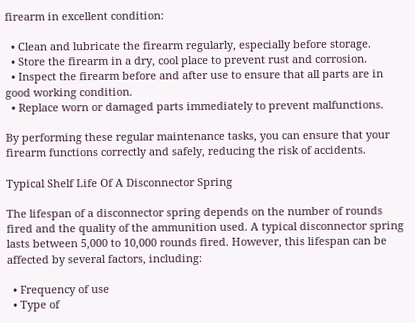firearm in excellent condition:

  • Clean and lubricate the firearm regularly, especially before storage.
  • Store the firearm in a dry, cool place to prevent rust and corrosion.
  • Inspect the firearm before and after use to ensure that all parts are in good working condition.
  • Replace worn or damaged parts immediately to prevent malfunctions.

By performing these regular maintenance tasks, you can ensure that your firearm functions correctly and safely, reducing the risk of accidents.

Typical Shelf Life Of A Disconnector Spring

The lifespan of a disconnector spring depends on the number of rounds fired and the quality of the ammunition used. A typical disconnector spring lasts between 5,000 to 10,000 rounds fired. However, this lifespan can be affected by several factors, including:

  • Frequency of use
  • Type of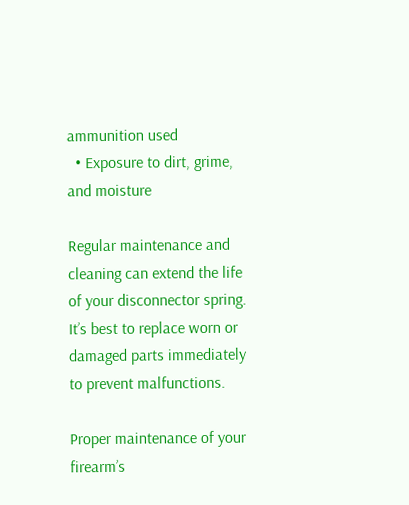ammunition used
  • Exposure to dirt, grime, and moisture

Regular maintenance and cleaning can extend the life of your disconnector spring. It’s best to replace worn or damaged parts immediately to prevent malfunctions.

Proper maintenance of your firearm’s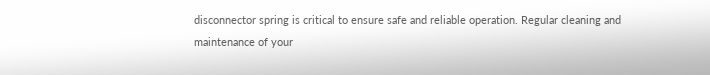disconnector spring is critical to ensure safe and reliable operation. Regular cleaning and maintenance of your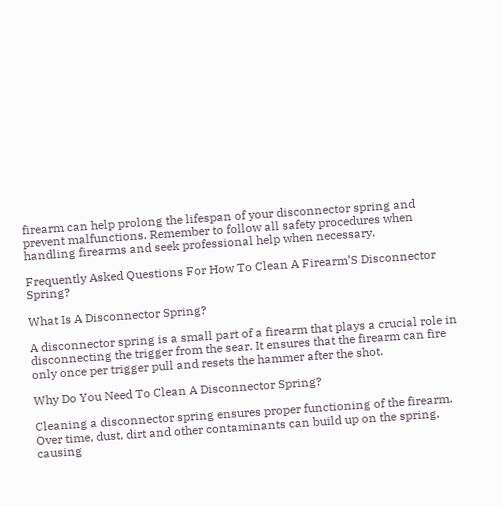firearm can help prolong the lifespan of your disconnector spring and prevent malfunctions. Remember to follow all safety procedures when handling firearms and seek professional help when necessary.

Frequently Asked Questions For How To Clean A Firearm’S Disconnector Spring?

What Is A Disconnector Spring?

A disconnector spring is a small part of a firearm that plays a crucial role in disconnecting the trigger from the sear. It ensures that the firearm can fire only once per trigger pull and resets the hammer after the shot.

Why Do You Need To Clean A Disconnector Spring?

Cleaning a disconnector spring ensures proper functioning of the firearm. Over time, dust, dirt and other contaminants can build up on the spring, causing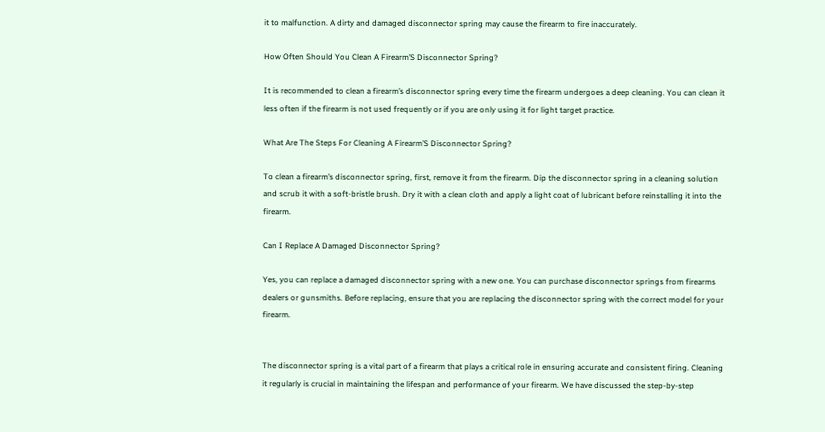it to malfunction. A dirty and damaged disconnector spring may cause the firearm to fire inaccurately.

How Often Should You Clean A Firearm’S Disconnector Spring?

It is recommended to clean a firearm’s disconnector spring every time the firearm undergoes a deep cleaning. You can clean it less often if the firearm is not used frequently or if you are only using it for light target practice.

What Are The Steps For Cleaning A Firearm’S Disconnector Spring?

To clean a firearm’s disconnector spring, first, remove it from the firearm. Dip the disconnector spring in a cleaning solution and scrub it with a soft-bristle brush. Dry it with a clean cloth and apply a light coat of lubricant before reinstalling it into the firearm.

Can I Replace A Damaged Disconnector Spring?

Yes, you can replace a damaged disconnector spring with a new one. You can purchase disconnector springs from firearms dealers or gunsmiths. Before replacing, ensure that you are replacing the disconnector spring with the correct model for your firearm.


The disconnector spring is a vital part of a firearm that plays a critical role in ensuring accurate and consistent firing. Cleaning it regularly is crucial in maintaining the lifespan and performance of your firearm. We have discussed the step-by-step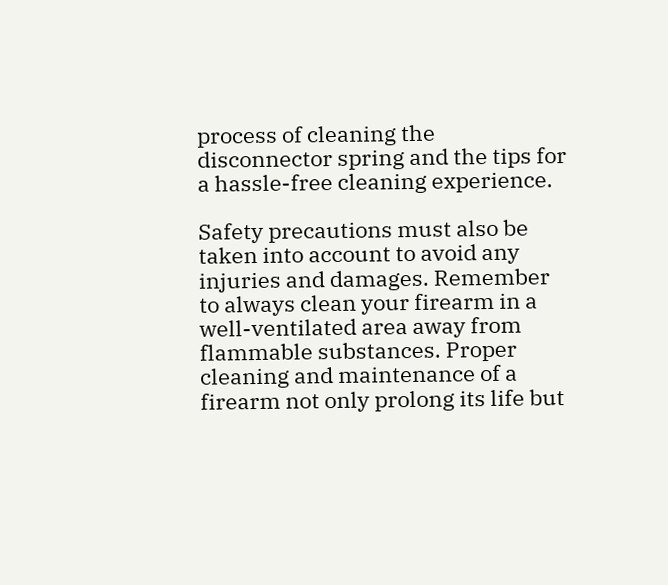process of cleaning the disconnector spring and the tips for a hassle-free cleaning experience.

Safety precautions must also be taken into account to avoid any injuries and damages. Remember to always clean your firearm in a well-ventilated area away from flammable substances. Proper cleaning and maintenance of a firearm not only prolong its life but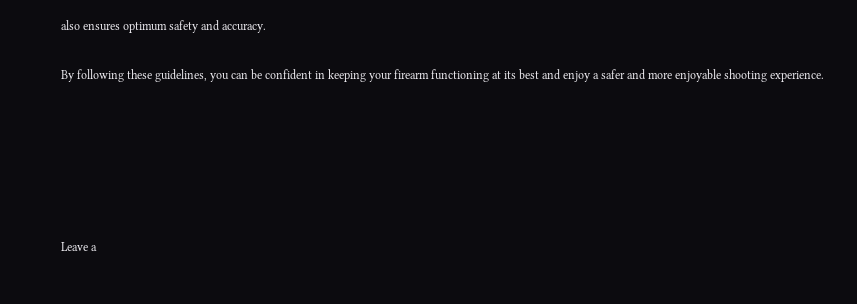also ensures optimum safety and accuracy.

By following these guidelines, you can be confident in keeping your firearm functioning at its best and enjoy a safer and more enjoyable shooting experience.






Leave a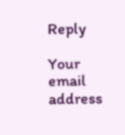Reply

Your email address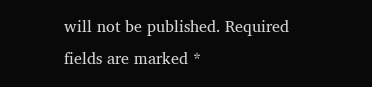will not be published. Required fields are marked *